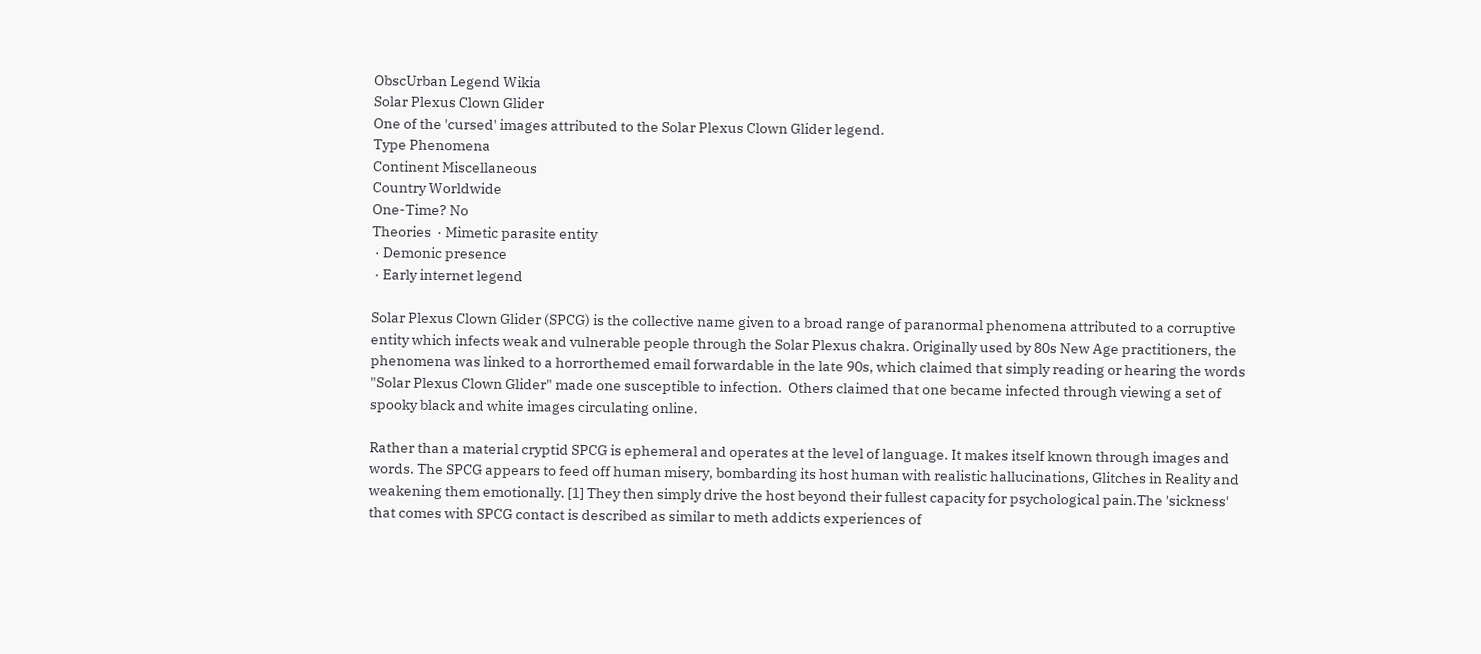ObscUrban Legend Wikia
Solar Plexus Clown Glider
One of the 'cursed' images attributed to the Solar Plexus Clown Glider legend.
Type Phenomena
Continent Miscellaneous
Country Worldwide
One-Time? No
Theories  · Mimetic parasite entity
 · Demonic presence
 · Early internet legend

Solar Plexus Clown Glider (SPCG) is the collective name given to a broad range of paranormal phenomena attributed to a corruptive entity which infects weak and vulnerable people through the Solar Plexus chakra. Originally used by 80s New Age practitioners, the phenomena was linked to a horrorthemed email forwardable in the late 90s, which claimed that simply reading or hearing the words "Solar Plexus Clown Glider" made one susceptible to infection.  Others claimed that one became infected through viewing a set of spooky black and white images circulating online.

Rather than a material cryptid SPCG is ephemeral and operates at the level of language. It makes itself known through images and words. The SPCG appears to feed off human misery, bombarding its host human with realistic hallucinations, Glitches in Reality and weakening them emotionally. [1] They then simply drive the host beyond their fullest capacity for psychological pain.The 'sickness' that comes with SPCG contact is described as similar to meth addicts experiences of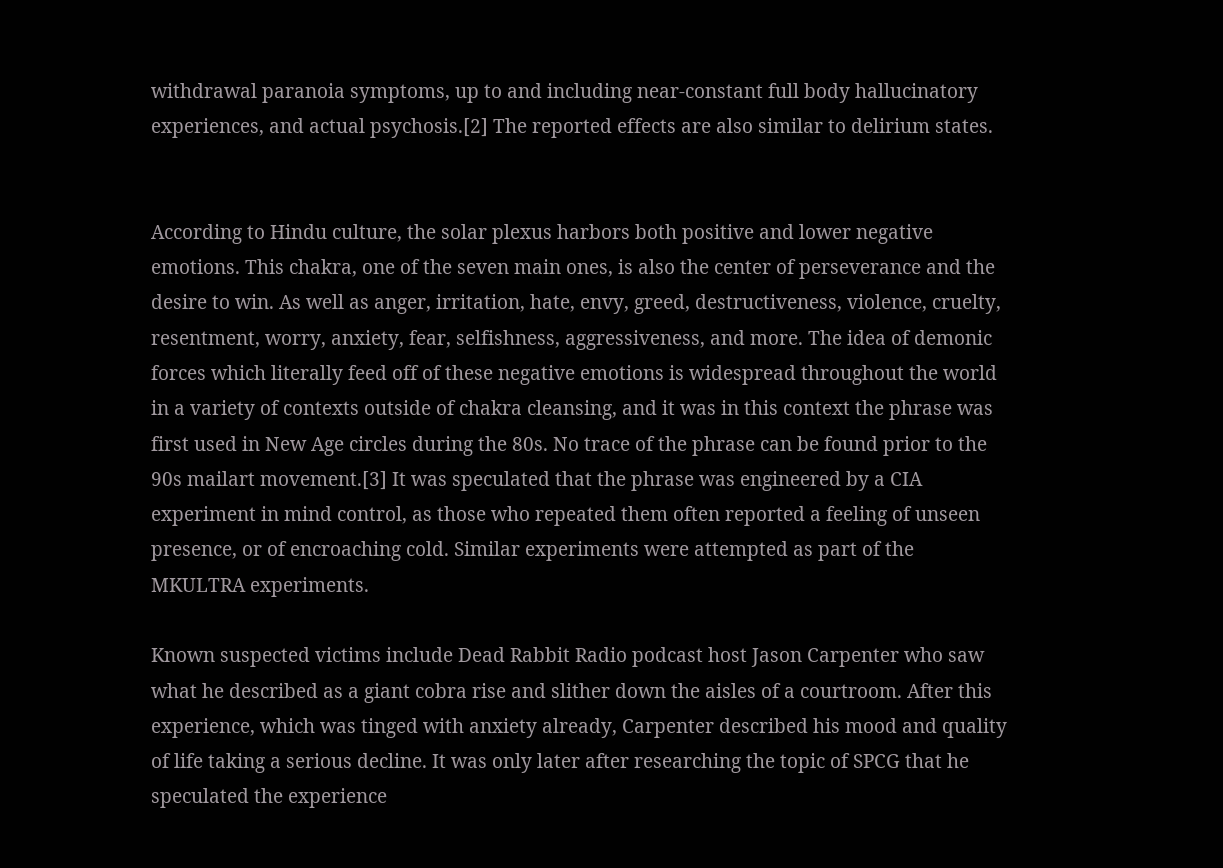withdrawal paranoia symptoms, up to and including near-constant full body hallucinatory experiences, and actual psychosis.[2] The reported effects are also similar to delirium states.


According to Hindu culture, the solar plexus harbors both positive and lower negative emotions. This chakra, one of the seven main ones, is also the center of perseverance and the desire to win. As well as anger, irritation, hate, envy, greed, destructiveness, violence, cruelty, resentment, worry, anxiety, fear, selfishness, aggressiveness, and more. The idea of demonic forces which literally feed off of these negative emotions is widespread throughout the world in a variety of contexts outside of chakra cleansing, and it was in this context the phrase was first used in New Age circles during the 80s. No trace of the phrase can be found prior to the 90s mailart movement.[3] It was speculated that the phrase was engineered by a CIA experiment in mind control, as those who repeated them often reported a feeling of unseen presence, or of encroaching cold. Similar experiments were attempted as part of the MKULTRA experiments.

Known suspected victims include Dead Rabbit Radio podcast host Jason Carpenter who saw what he described as a giant cobra rise and slither down the aisles of a courtroom. After this experience, which was tinged with anxiety already, Carpenter described his mood and quality of life taking a serious decline. It was only later after researching the topic of SPCG that he speculated the experience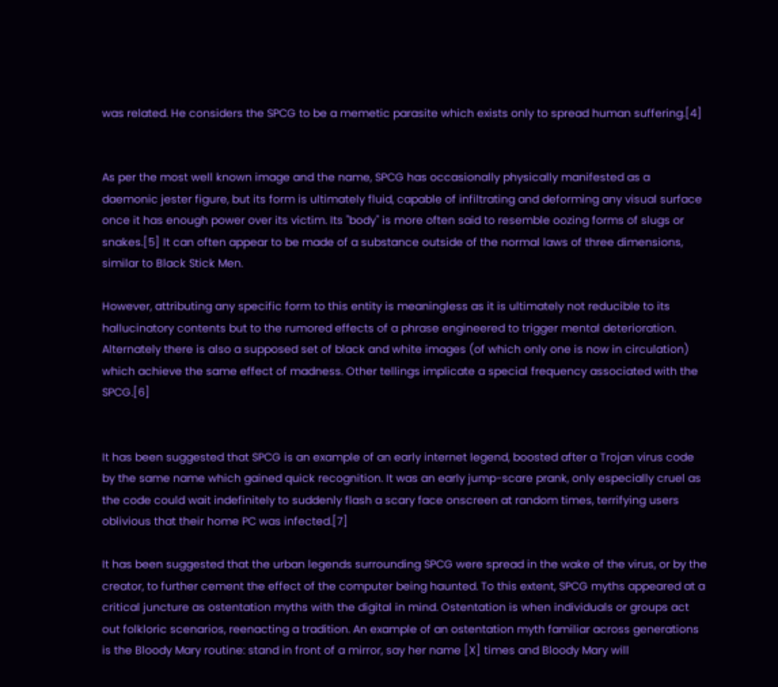was related. He considers the SPCG to be a memetic parasite which exists only to spread human suffering.[4]


As per the most well known image and the name, SPCG has occasionally physically manifested as a daemonic jester figure, but its form is ultimately fluid, capable of infiltrating and deforming any visual surface once it has enough power over its victim. Its "body" is more often said to resemble oozing forms of slugs or snakes.[5] It can often appear to be made of a substance outside of the normal laws of three dimensions, similar to Black Stick Men.

However, attributing any specific form to this entity is meaningless as it is ultimately not reducible to its hallucinatory contents but to the rumored effects of a phrase engineered to trigger mental deterioration. Alternately there is also a supposed set of black and white images (of which only one is now in circulation) which achieve the same effect of madness. Other tellings implicate a special frequency associated with the SPCG.[6]


It has been suggested that SPCG is an example of an early internet legend, boosted after a Trojan virus code by the same name which gained quick recognition. It was an early jump-scare prank, only especially cruel as the code could wait indefinitely to suddenly flash a scary face onscreen at random times, terrifying users oblivious that their home PC was infected.[7]

It has been suggested that the urban legends surrounding SPCG were spread in the wake of the virus, or by the creator, to further cement the effect of the computer being haunted. To this extent, SPCG myths appeared at a critical juncture as ostentation myths with the digital in mind. Ostentation is when individuals or groups act out folkloric scenarios, reenacting a tradition. An example of an ostentation myth familiar across generations is the Bloody Mary routine: stand in front of a mirror, say her name [X] times and Bloody Mary will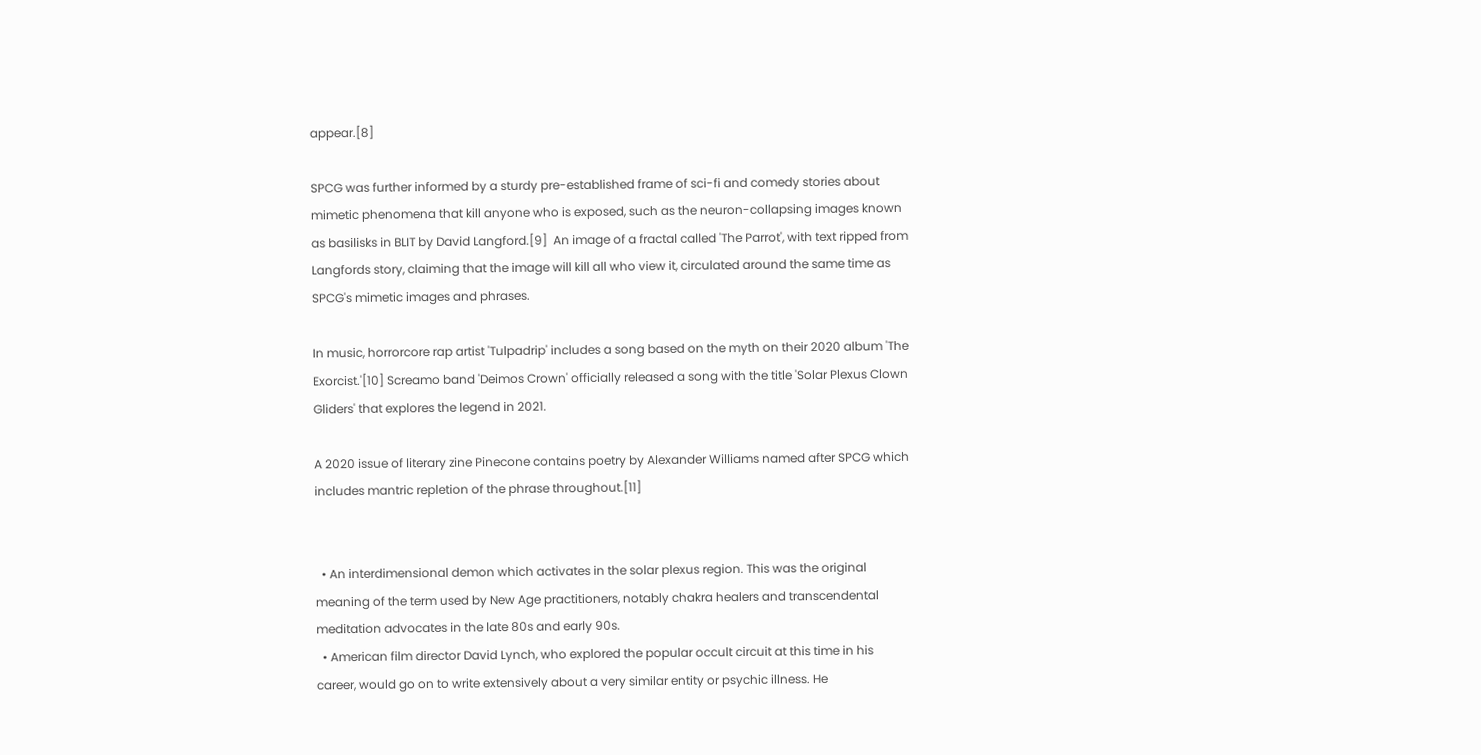appear.[8]

SPCG was further informed by a sturdy pre-established frame of sci-fi and comedy stories about mimetic phenomena that kill anyone who is exposed, such as the neuron-collapsing images known as basilisks in BLIT by David Langford.[9]  An image of a fractal called 'The Parrot', with text ripped from Langfords story, claiming that the image will kill all who view it, circulated around the same time as SPCG's mimetic images and phrases.

In music, horrorcore rap artist 'Tulpadrip' includes a song based on the myth on their 2020 album 'The Exorcist.'[10] Screamo band 'Deimos Crown' officially released a song with the title 'Solar Plexus Clown Gliders' that explores the legend in 2021.

A 2020 issue of literary zine Pinecone contains poetry by Alexander Williams named after SPCG which includes mantric repletion of the phrase throughout.[11]


  • An interdimensional demon which activates in the solar plexus region. This was the original meaning of the term used by New Age practitioners, notably chakra healers and transcendental meditation advocates in the late 80s and early 90s.
  • American film director David Lynch, who explored the popular occult circuit at this time in his career, would go on to write extensively about a very similar entity or psychic illness. He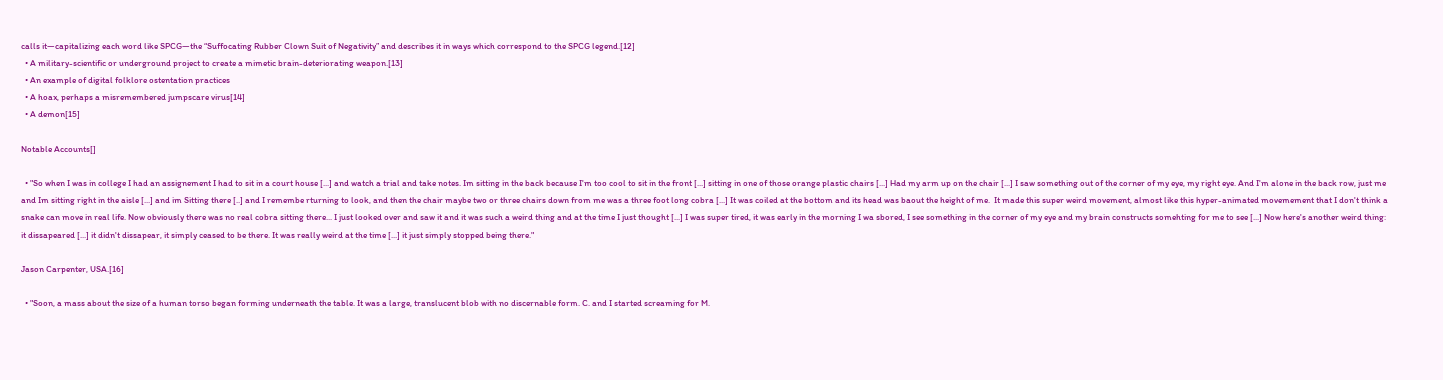calls it—capitalizing each word like SPCG—the “Suffocating Rubber Clown Suit of Negativity” and describes it in ways which correspond to the SPCG legend.[12]
  • A military-scientific or underground project to create a mimetic brain-deteriorating weapon.[13]
  • An example of digital folklore ostentation practices
  • A hoax, perhaps a misremembered jumpscare virus[14]
  • A demon[15]

Notable Accounts[]

  • "So when I was in college I had an assignement I had to sit in a court house [...] and watch a trial and take notes. Im sitting in the back because I'm too cool to sit in the front [...] sitting in one of those orange plastic chairs [...] Had my arm up on the chair [...] I saw something out of the corner of my eye, my right eye. And I'm alone in the back row, just me and Im sitting right in the aisle [...] and im Sitting there [..] and I remembe rturning to look, and then the chair maybe two or three chairs down from me was a three foot long cobra [...] It was coiled at the bottom and its head was baout the height of me.  It made this super weird movement, almost like this hyper-animated movemement that I don't think a snake can move in real life. Now obviously there was no real cobra sitting there... I just looked over and saw it and it was such a weird thing and at the time I just thought [...] I was super tired, it was early in the morning I wa sbored, I see something in the corner of my eye and my brain constructs somehting for me to see [...] Now here's another weird thing: it dissapeared [...] it didn't dissapear, it simply ceased to be there. It was really weird at the time [...] it just simply stopped being there."

Jason Carpenter, USA.[16]

  • "Soon, a mass about the size of a human torso began forming underneath the table. It was a large, translucent blob with no discernable form. C. and I started screaming for M.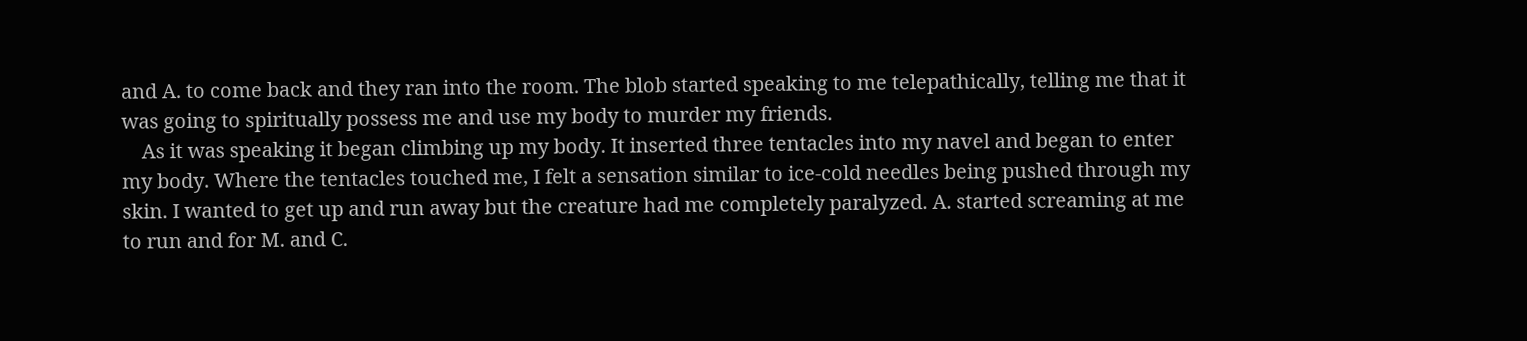and A. to come back and they ran into the room. The blob started speaking to me telepathically, telling me that it was going to spiritually possess me and use my body to murder my friends.
    As it was speaking it began climbing up my body. It inserted three tentacles into my navel and began to enter my body. Where the tentacles touched me, I felt a sensation similar to ice-cold needles being pushed through my skin. I wanted to get up and run away but the creature had me completely paralyzed. A. started screaming at me to run and for M. and C.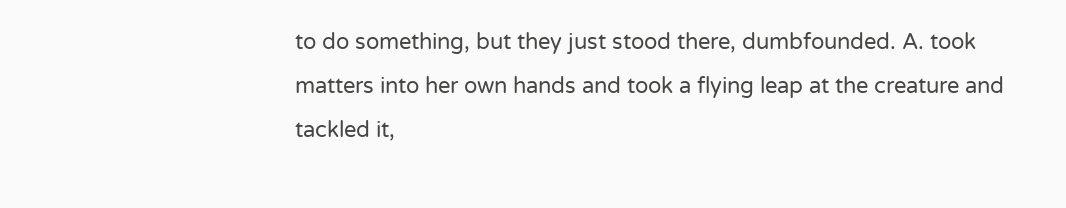to do something, but they just stood there, dumbfounded. A. took matters into her own hands and took a flying leap at the creature and tackled it,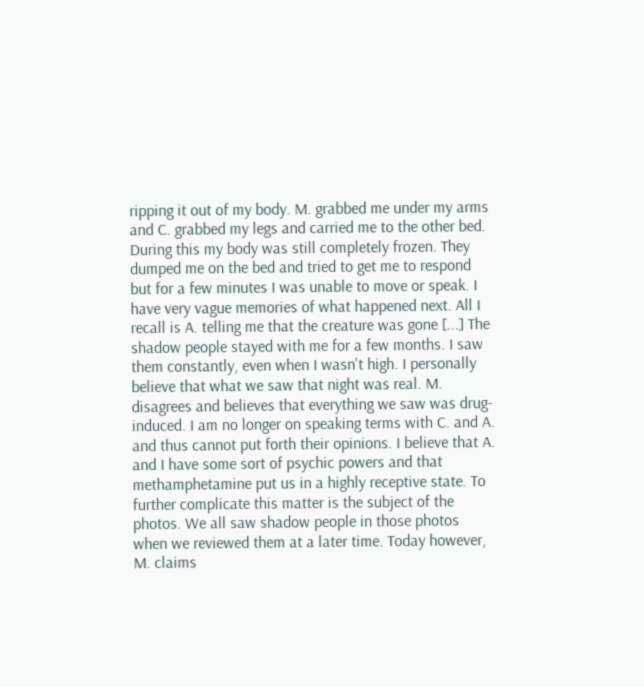ripping it out of my body. M. grabbed me under my arms and C. grabbed my legs and carried me to the other bed. During this my body was still completely frozen. They dumped me on the bed and tried to get me to respond but for a few minutes I was unable to move or speak. I have very vague memories of what happened next. All I recall is A. telling me that the creature was gone [...] The shadow people stayed with me for a few months. I saw them constantly, even when I wasn't high. I personally believe that what we saw that night was real. M. disagrees and believes that everything we saw was drug-induced. I am no longer on speaking terms with C. and A. and thus cannot put forth their opinions. I believe that A. and I have some sort of psychic powers and that methamphetamine put us in a highly receptive state. To further complicate this matter is the subject of the photos. We all saw shadow people in those photos when we reviewed them at a later time. Today however, M. claims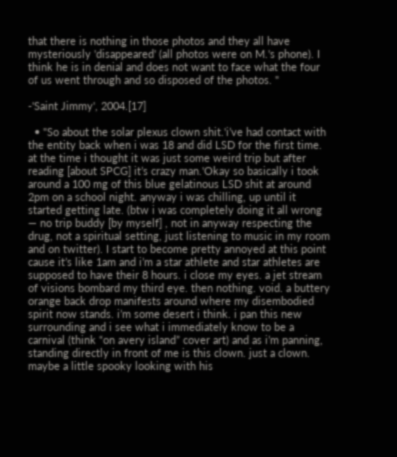that there is nothing in those photos and they all have mysteriously 'disappeared' (all photos were on M.'s phone). I think he is in denial and does not want to face what the four of us went through and so disposed of the photos. "

-'Saint Jimmy', 2004.[17]

  • "So about the solar plexus clown shit.'i’ve had contact with the entity back when i was 18 and did LSD for the first time. at the time i thought it was just some weird trip but after reading [about SPCG] it’s crazy man.'Okay so basically i took around a 100 mg of this blue gelatinous LSD shit at around 2pm on a school night. anyway i was chilling, up until it started getting late. (btw i was completely doing it all wrong — no trip buddy [by myself] , not in anyway respecting the drug, not a spiritual setting, just listening to music in my room and on twitter). I start to become pretty annoyed at this point cause it’s like 1am and i’m a star athlete and star athletes are supposed to have their 8 hours. i close my eyes. a jet stream of visions bombard my third eye. then nothing. void. a buttery orange back drop manifests around where my disembodied spirit now stands. i’m some desert i think. i pan this new surrounding and i see what i immediately know to be a carnival (think “on avery island” cover art) and as i’m panning, standing directly in front of me is this clown. just a clown. maybe a little spooky looking with his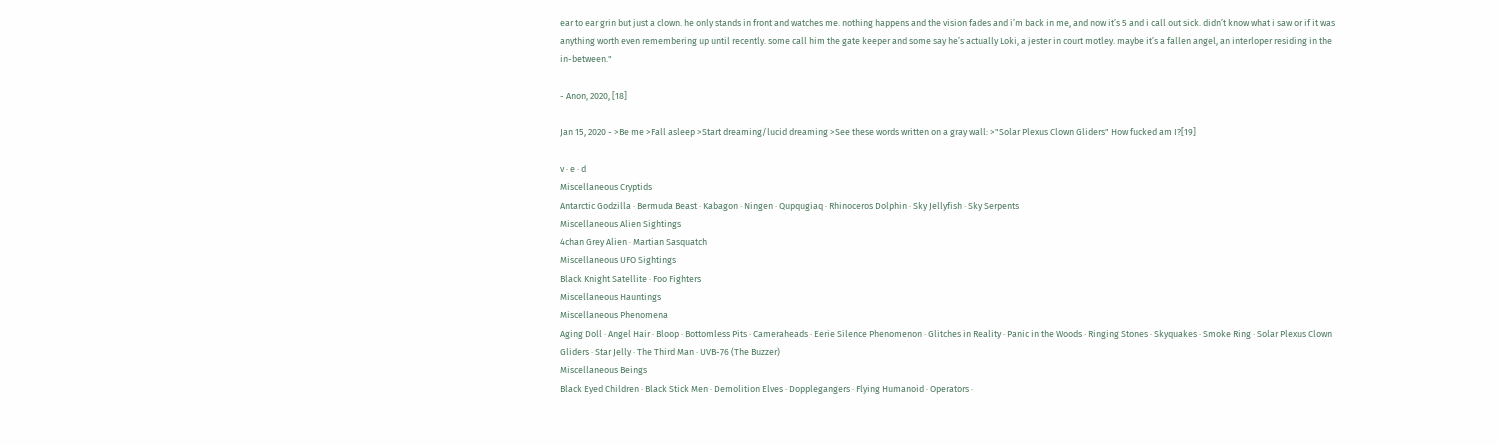ear to ear grin but just a clown. he only stands in front and watches me. nothing happens and the vision fades and i’m back in me, and now it’s 5 and i call out sick. didn’t know what i saw or if it was anything worth even remembering up until recently. some call him the gate keeper and some say he’s actually Loki, a jester in court motley. maybe it’s a fallen angel, an interloper residing in the in-between."

- Anon, 2020, [18]

Jan 15, 2020 - >Be me >Fall asleep >Start dreaming/lucid dreaming >See these words written on a gray wall: >"Solar Plexus Clown Gliders" How fucked am I?[19]

v · e · d
Miscellaneous Cryptids
Antarctic Godzilla · Bermuda Beast · Kabagon · Ningen · Qupqugiaq · Rhinoceros Dolphin · Sky Jellyfish · Sky Serpents
Miscellaneous Alien Sightings
4chan Grey Alien · Martian Sasquatch
Miscellaneous UFO Sightings
Black Knight Satellite · Foo Fighters
Miscellaneous Hauntings
Miscellaneous Phenomena
Aging Doll · Angel Hair · Bloop · Bottomless Pits · Cameraheads · Eerie Silence Phenomenon · Glitches in Reality · Panic in the Woods · Ringing Stones · Skyquakes · Smoke Ring · Solar Plexus Clown Gliders · Star Jelly · The Third Man · UVB-76 (The Buzzer)
Miscellaneous Beings
Black Eyed Children · Black Stick Men · Demolition Elves · Dopplegangers · Flying Humanoid · Operators ·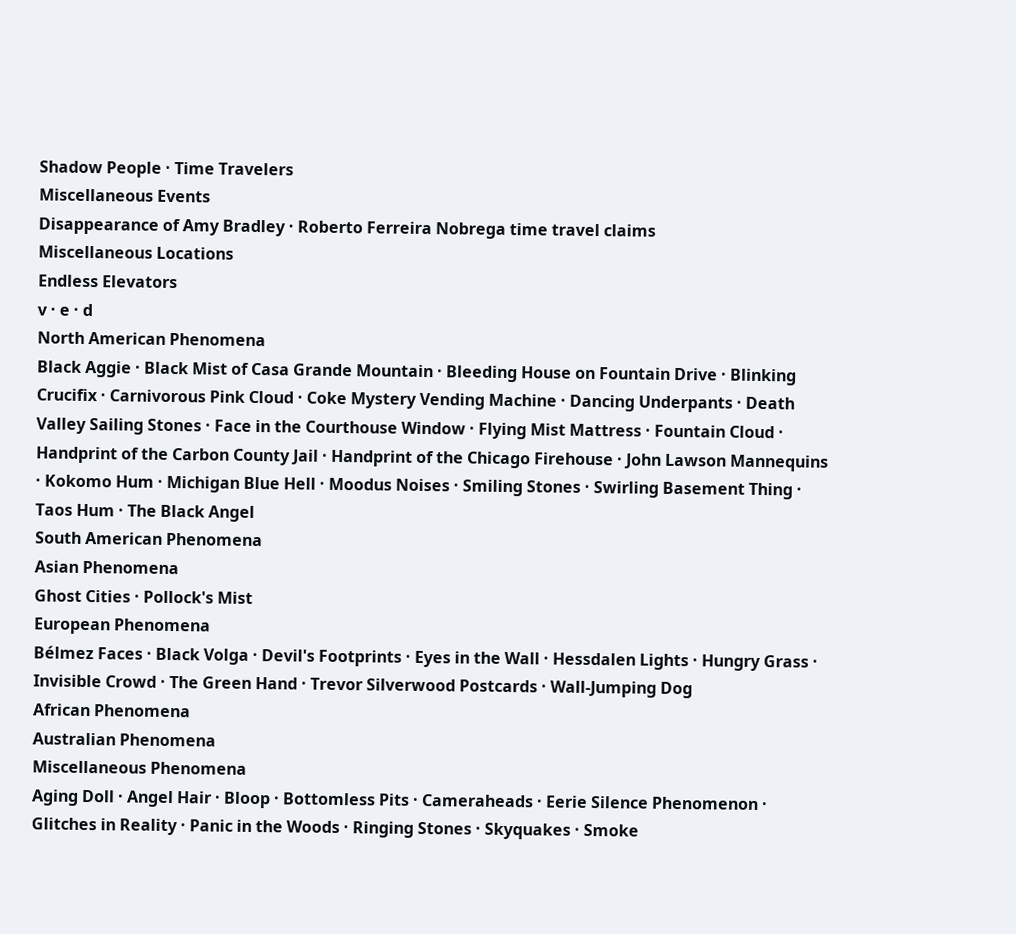Shadow People · Time Travelers
Miscellaneous Events
Disappearance of Amy Bradley · Roberto Ferreira Nobrega time travel claims
Miscellaneous Locations
Endless Elevators
v · e · d
North American Phenomena
Black Aggie · Black Mist of Casa Grande Mountain · Bleeding House on Fountain Drive · Blinking Crucifix · Carnivorous Pink Cloud · Coke Mystery Vending Machine · Dancing Underpants · Death Valley Sailing Stones · Face in the Courthouse Window · Flying Mist Mattress · Fountain Cloud · Handprint of the Carbon County Jail · Handprint of the Chicago Firehouse · John Lawson Mannequins · Kokomo Hum · Michigan Blue Hell · Moodus Noises · Smiling Stones · Swirling Basement Thing · Taos Hum · The Black Angel
South American Phenomena
Asian Phenomena
Ghost Cities · Pollock's Mist
European Phenomena
Bélmez Faces · Black Volga · Devil's Footprints · Eyes in the Wall · Hessdalen Lights · Hungry Grass · Invisible Crowd · The Green Hand · Trevor Silverwood Postcards · Wall-Jumping Dog
African Phenomena
Australian Phenomena
Miscellaneous Phenomena
Aging Doll · Angel Hair · Bloop · Bottomless Pits · Cameraheads · Eerie Silence Phenomenon · Glitches in Reality · Panic in the Woods · Ringing Stones · Skyquakes · Smoke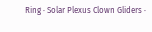Ring · Solar Plexus Clown Gliders ·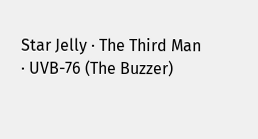Star Jelly · The Third Man · UVB-76 (The Buzzer)